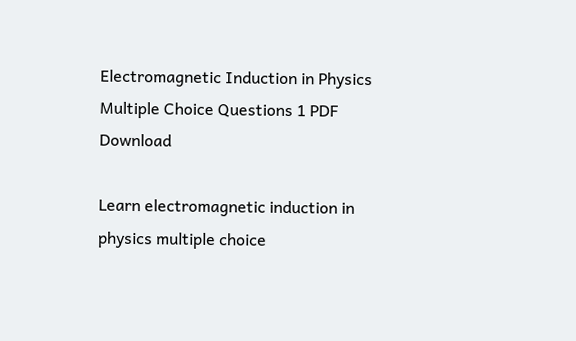Electromagnetic Induction in Physics Multiple Choice Questions 1 PDF Download

Learn electromagnetic induction in physics multiple choice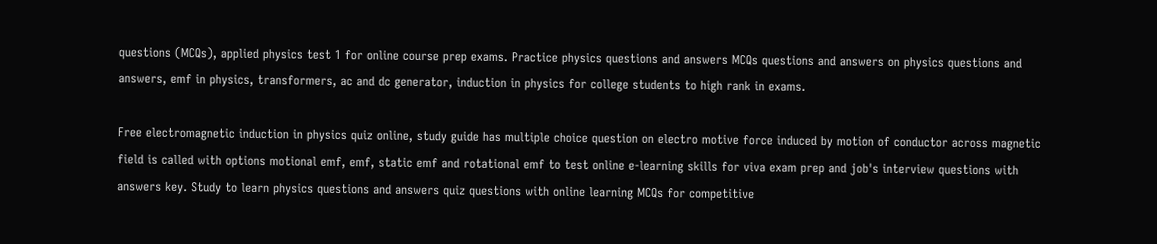questions (MCQs), applied physics test 1 for online course prep exams. Practice physics questions and answers MCQs questions and answers on physics questions and answers, emf in physics, transformers, ac and dc generator, induction in physics for college students to high rank in exams.

Free electromagnetic induction in physics quiz online, study guide has multiple choice question on electro motive force induced by motion of conductor across magnetic field is called with options motional emf, emf, static emf and rotational emf to test online e-learning skills for viva exam prep and job's interview questions with answers key. Study to learn physics questions and answers quiz questions with online learning MCQs for competitive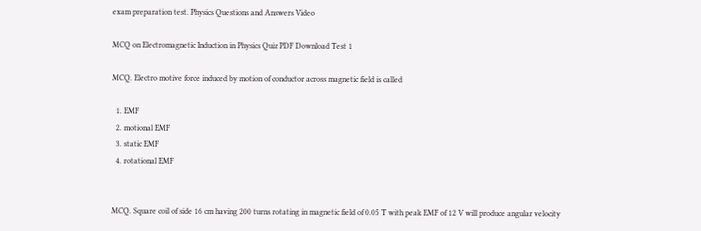exam preparation test. Physics Questions and Answers Video

MCQ on Electromagnetic Induction in Physics Quiz PDF Download Test 1

MCQ. Electro motive force induced by motion of conductor across magnetic field is called

  1. EMF
  2. motional EMF
  3. static EMF
  4. rotational EMF


MCQ. Square coil of side 16 cm having 200 turns rotating in magnetic field of 0.05 T with peak EMF of 12 V will produce angular velocity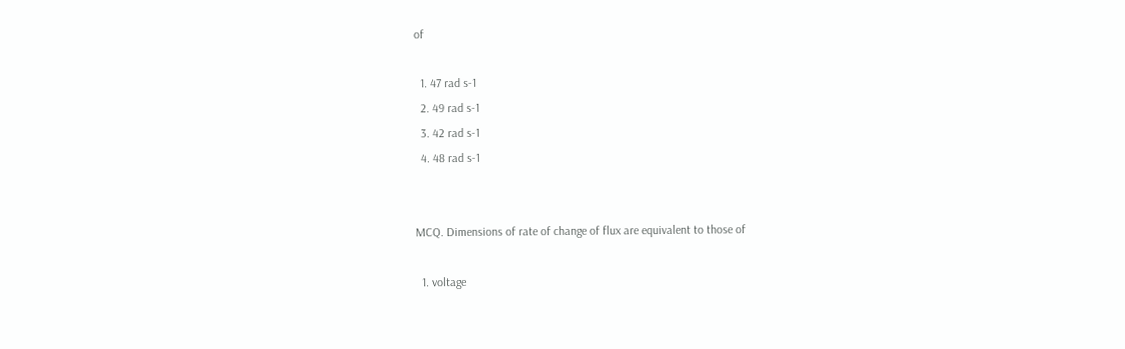of

  1. 47 rad s-1
  2. 49 rad s-1
  3. 42 rad s-1
  4. 48 rad s-1


MCQ. Dimensions of rate of change of flux are equivalent to those of

  1. voltage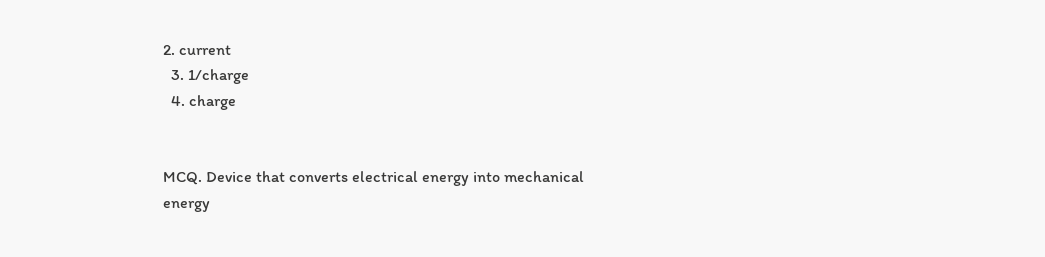2. current
  3. 1/charge
  4. charge


MCQ. Device that converts electrical energy into mechanical energy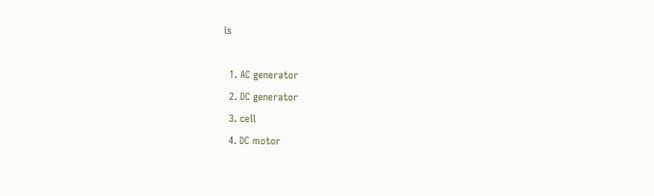is

  1. AC generator
  2. DC generator
  3. cell
  4. DC motor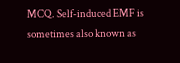MCQ. Self-induced EMF is sometimes also known as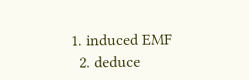1. induced EMF
  2. deduce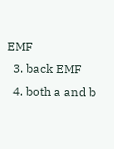EMF
  3. back EMF
  4. both a and b